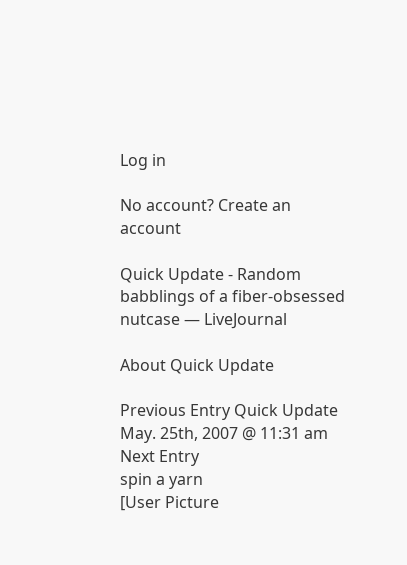Log in

No account? Create an account

Quick Update - Random babblings of a fiber-obsessed nutcase — LiveJournal

About Quick Update

Previous Entry Quick Update May. 25th, 2007 @ 11:31 am Next Entry
spin a yarn
[User Picture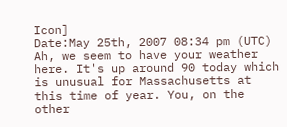Icon]
Date:May 25th, 2007 08:34 pm (UTC)
Ah, we seem to have your weather here. It's up around 90 today which is unusual for Massachusetts at this time of year. You, on the other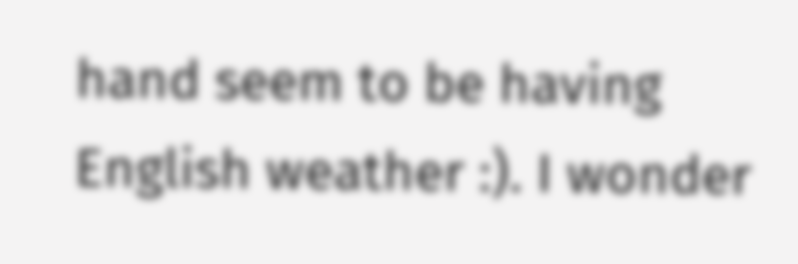hand seem to be having English weather :). I wonder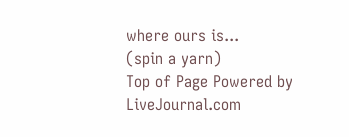where ours is...
(spin a yarn)
Top of Page Powered by LiveJournal.com